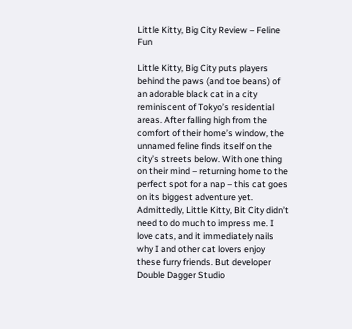Little Kitty, Big City Review – Feline Fun

Little Kitty, Big City puts players behind the paws (and toe beans) of an adorable black cat in a city reminiscent of Tokyo’s residential areas. After falling high from the comfort of their home’s window, the unnamed feline finds itself on the city’s streets below. With one thing on their mind – returning home to the perfect spot for a nap – this cat goes on its biggest adventure yet. Admittedly, Little Kitty, Bit City didn’t need to do much to impress me. I love cats, and it immediately nails why I and other cat lovers enjoy these furry friends. But developer Double Dagger Studio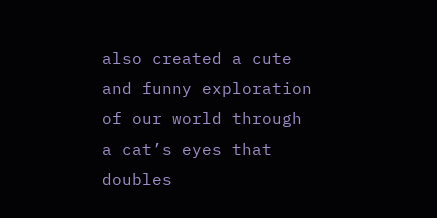also created a cute and funny exploration of our world through a cat’s eyes that doubles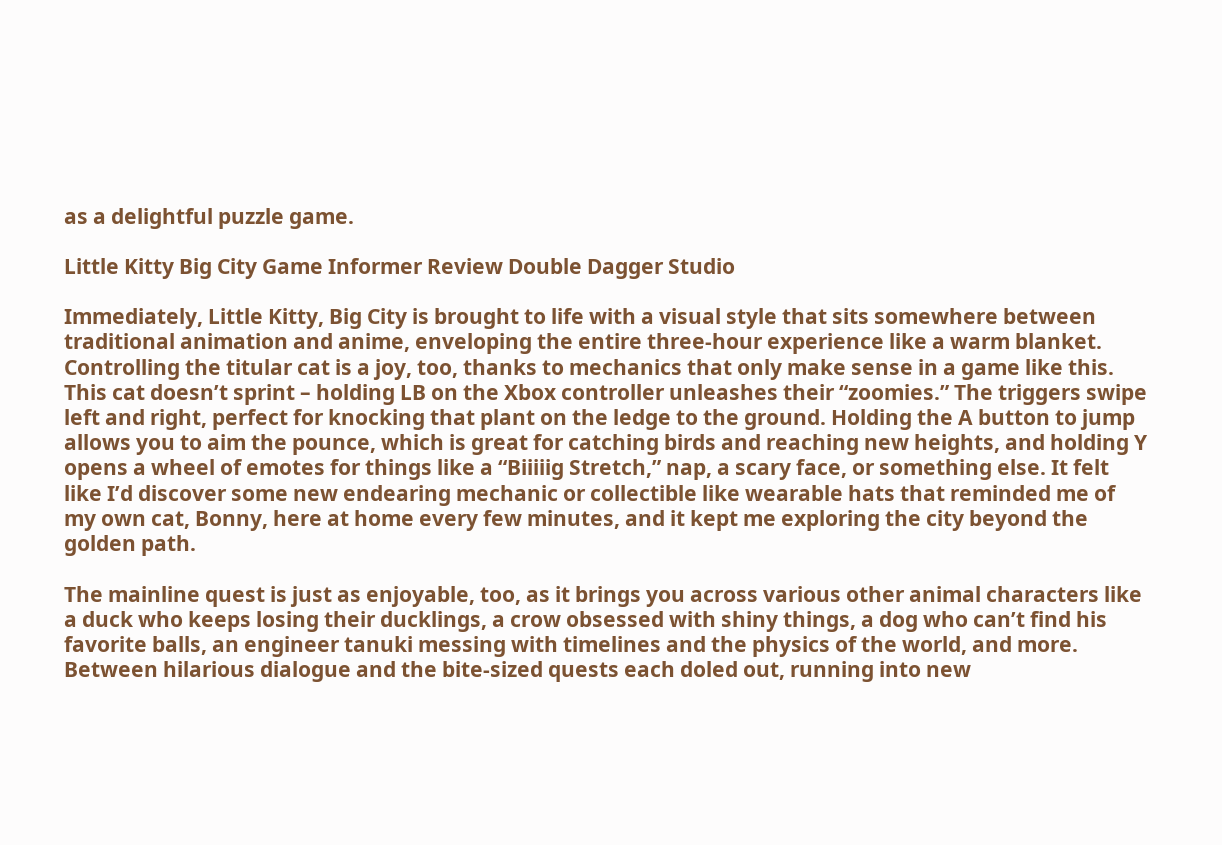as a delightful puzzle game.

Little Kitty Big City Game Informer Review Double Dagger Studio

Immediately, Little Kitty, Big City is brought to life with a visual style that sits somewhere between traditional animation and anime, enveloping the entire three-hour experience like a warm blanket. Controlling the titular cat is a joy, too, thanks to mechanics that only make sense in a game like this. This cat doesn’t sprint – holding LB on the Xbox controller unleashes their “zoomies.” The triggers swipe left and right, perfect for knocking that plant on the ledge to the ground. Holding the A button to jump allows you to aim the pounce, which is great for catching birds and reaching new heights, and holding Y opens a wheel of emotes for things like a “Biiiiig Stretch,” nap, a scary face, or something else. It felt like I’d discover some new endearing mechanic or collectible like wearable hats that reminded me of my own cat, Bonny, here at home every few minutes, and it kept me exploring the city beyond the golden path.

The mainline quest is just as enjoyable, too, as it brings you across various other animal characters like a duck who keeps losing their ducklings, a crow obsessed with shiny things, a dog who can’t find his favorite balls, an engineer tanuki messing with timelines and the physics of the world, and more. Between hilarious dialogue and the bite-sized quests each doled out, running into new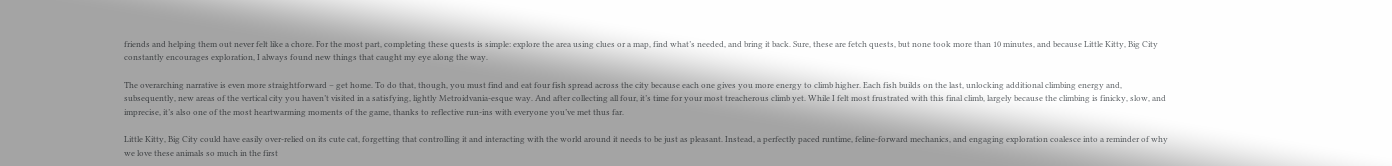friends and helping them out never felt like a chore. For the most part, completing these quests is simple: explore the area using clues or a map, find what’s needed, and bring it back. Sure, these are fetch quests, but none took more than 10 minutes, and because Little Kitty, Big City constantly encourages exploration, I always found new things that caught my eye along the way.

The overarching narrative is even more straightforward – get home. To do that, though, you must find and eat four fish spread across the city because each one gives you more energy to climb higher. Each fish builds on the last, unlocking additional climbing energy and, subsequently, new areas of the vertical city you haven’t visited in a satisfying, lightly Metroidvania-esque way. And after collecting all four, it’s time for your most treacherous climb yet. While I felt most frustrated with this final climb, largely because the climbing is finicky, slow, and imprecise, it’s also one of the most heartwarming moments of the game, thanks to reflective run-ins with everyone you’ve met thus far.

Little Kitty, Big City could have easily over-relied on its cute cat, forgetting that controlling it and interacting with the world around it needs to be just as pleasant. Instead, a perfectly paced runtime, feline-forward mechanics, and engaging exploration coalesce into a reminder of why we love these animals so much in the first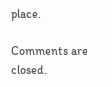place.

Comments are closed.